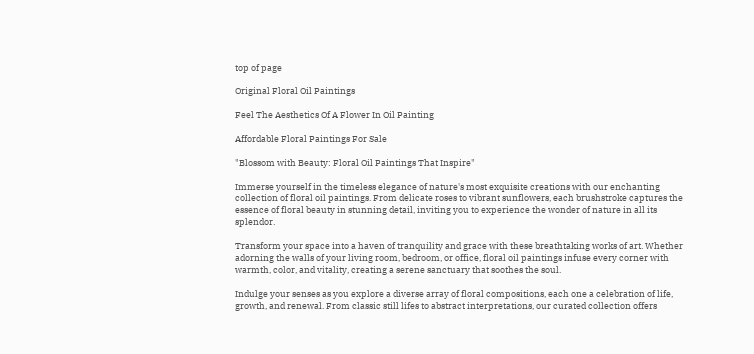top of page

Original Floral Oil Paintings

Feel The Aesthetics Of A Flower In Oil Painting

Affordable Floral Paintings For Sale

"Blossom with Beauty: Floral Oil Paintings That Inspire"

Immerse yourself in the timeless elegance of nature's most exquisite creations with our enchanting collection of floral oil paintings. From delicate roses to vibrant sunflowers, each brushstroke captures the essence of floral beauty in stunning detail, inviting you to experience the wonder of nature in all its splendor.

Transform your space into a haven of tranquility and grace with these breathtaking works of art. Whether adorning the walls of your living room, bedroom, or office, floral oil paintings infuse every corner with warmth, color, and vitality, creating a serene sanctuary that soothes the soul.

Indulge your senses as you explore a diverse array of floral compositions, each one a celebration of life, growth, and renewal. From classic still lifes to abstract interpretations, our curated collection offers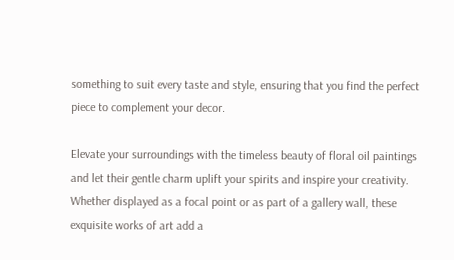something to suit every taste and style, ensuring that you find the perfect piece to complement your decor.

Elevate your surroundings with the timeless beauty of floral oil paintings and let their gentle charm uplift your spirits and inspire your creativity. Whether displayed as a focal point or as part of a gallery wall, these exquisite works of art add a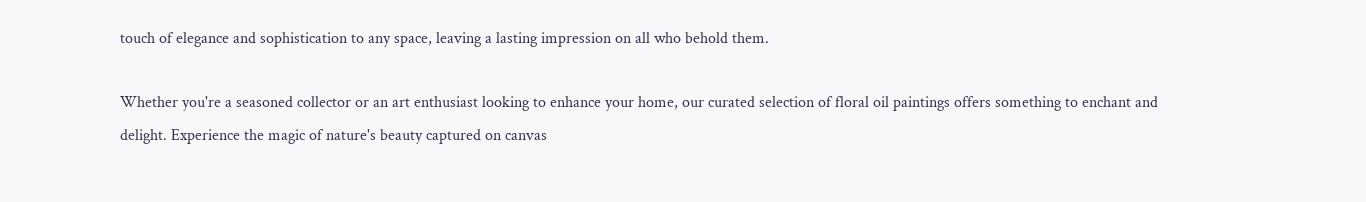touch of elegance and sophistication to any space, leaving a lasting impression on all who behold them.

Whether you're a seasoned collector or an art enthusiast looking to enhance your home, our curated selection of floral oil paintings offers something to enchant and delight. Experience the magic of nature's beauty captured on canvas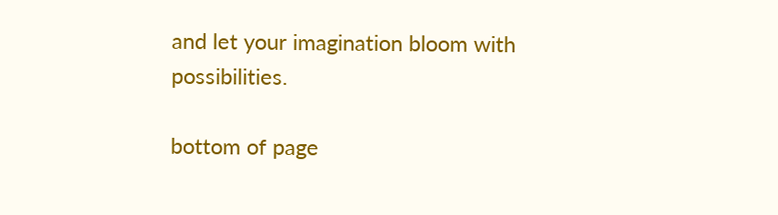and let your imagination bloom with possibilities.

bottom of page